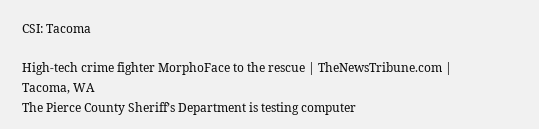CSI: Tacoma

High-tech crime fighter MorphoFace to the rescue | TheNewsTribune.com | Tacoma, WA
The Pierce County Sheriff’s Department is testing computer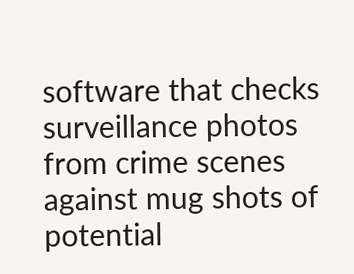software that checks surveillance photos from crime scenes against mug shots of potential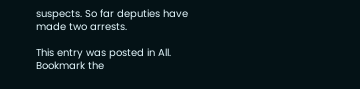suspects. So far deputies have made two arrests.

This entry was posted in All. Bookmark the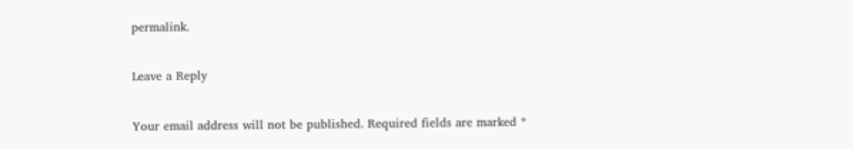permalink.

Leave a Reply

Your email address will not be published. Required fields are marked *